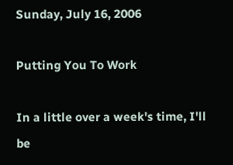Sunday, July 16, 2006

Putting You To Work

In a little over a week's time, I'll be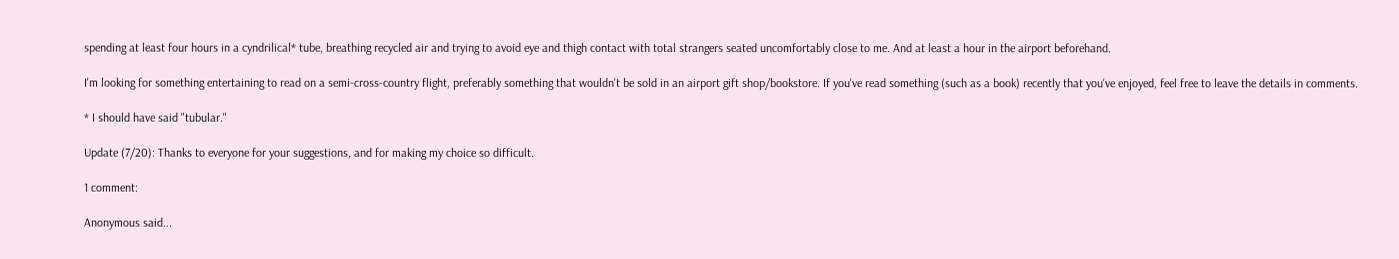spending at least four hours in a cyndrilical* tube, breathing recycled air and trying to avoid eye and thigh contact with total strangers seated uncomfortably close to me. And at least a hour in the airport beforehand.

I'm looking for something entertaining to read on a semi-cross-country flight, preferably something that wouldn't be sold in an airport gift shop/bookstore. If you've read something (such as a book) recently that you've enjoyed, feel free to leave the details in comments.

* I should have said "tubular."

Update (7/20): Thanks to everyone for your suggestions, and for making my choice so difficult.

1 comment:

Anonymous said...